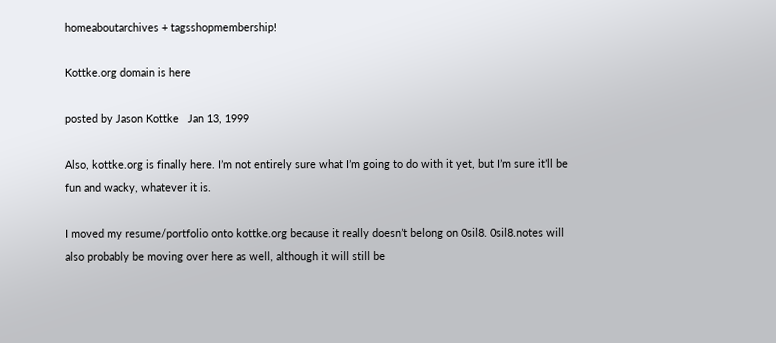homeaboutarchives + tagsshopmembership!

Kottke.org domain is here

posted by Jason Kottke   Jan 13, 1999

Also, kottke.org is finally here. I’m not entirely sure what I’m going to do with it yet, but I’m sure it’ll be fun and wacky, whatever it is.

I moved my resume/portfolio onto kottke.org because it really doesn’t belong on 0sil8. 0sil8.notes will also probably be moving over here as well, although it will still be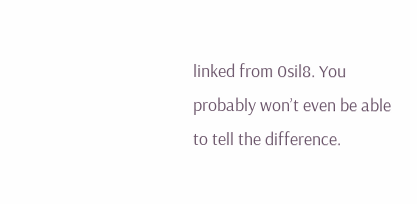linked from 0sil8. You probably won’t even be able to tell the difference.